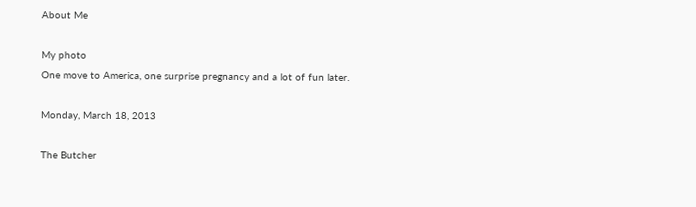About Me

My photo
One move to America, one surprise pregnancy and a lot of fun later.

Monday, March 18, 2013

The Butcher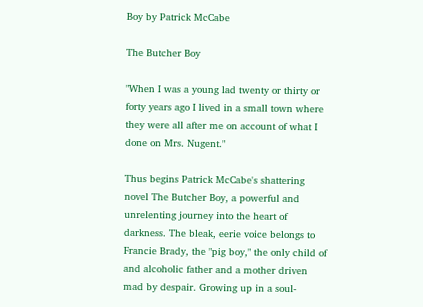Boy by Patrick McCabe

The Butcher Boy

"When I was a young lad twenty or thirty or forty years ago I lived in a small town where they were all after me on account of what I done on Mrs. Nugent."

Thus begins Patrick McCabe's shattering novel The Butcher Boy, a powerful and unrelenting journey into the heart of darkness. The bleak, eerie voice belongs to Francie Brady, the "pig boy," the only child of and alcoholic father and a mother driven mad by despair. Growing up in a soul-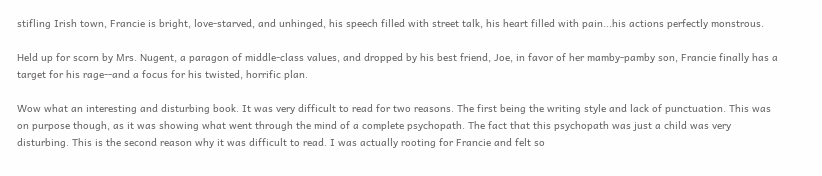stifling Irish town, Francie is bright, love-starved, and unhinged, his speech filled with street talk, his heart filled with pain...his actions perfectly monstrous.

Held up for scorn by Mrs. Nugent, a paragon of middle-class values, and dropped by his best friend, Joe, in favor of her mamby-pamby son, Francie finally has a target for his rage--and a focus for his twisted, horrific plan.

Wow what an interesting and disturbing book. It was very difficult to read for two reasons. The first being the writing style and lack of punctuation. This was on purpose though, as it was showing what went through the mind of a complete psychopath. The fact that this psychopath was just a child was very disturbing. This is the second reason why it was difficult to read. I was actually rooting for Francie and felt so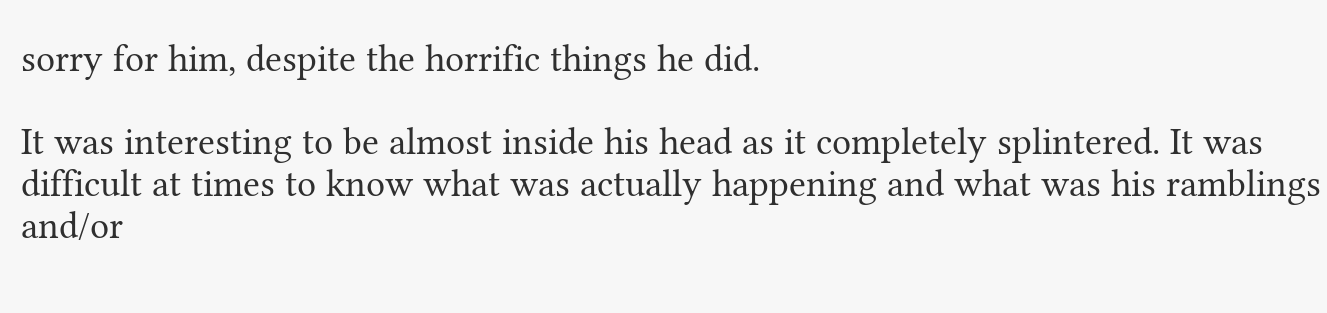sorry for him, despite the horrific things he did.

It was interesting to be almost inside his head as it completely splintered. It was difficult at times to know what was actually happening and what was his ramblings and/or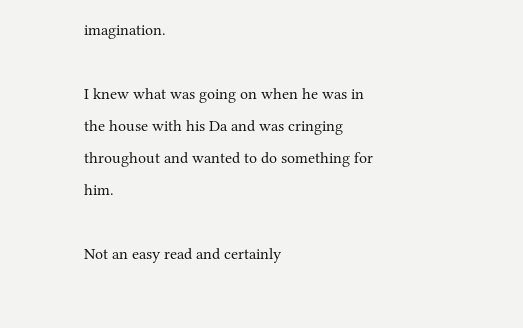imagination.

I knew what was going on when he was in the house with his Da and was cringing throughout and wanted to do something for him.

Not an easy read and certainly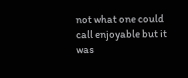not what one could call enjoyable but it was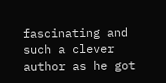fascinating and such a clever author as he got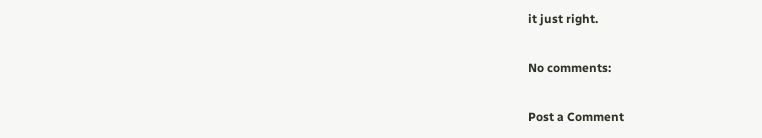it just right.

No comments:

Post a Comment